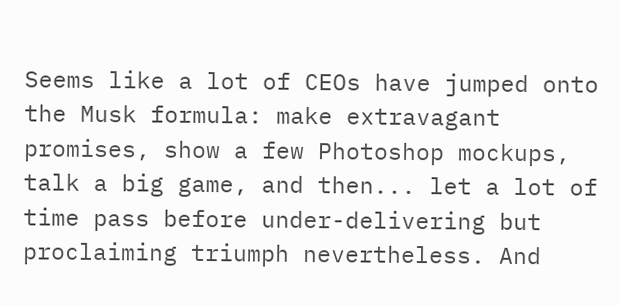Seems like a lot of CEOs have jumped onto the Musk formula: make extravagant promises, show a few Photoshop mockups, talk a big game, and then... let a lot of time pass before under-delivering but proclaiming triumph nevertheless. And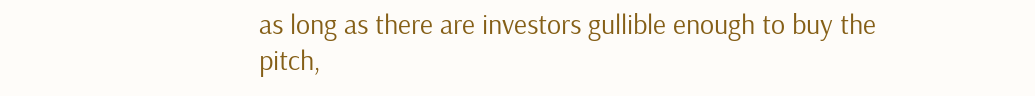as long as there are investors gullible enough to buy the pitch,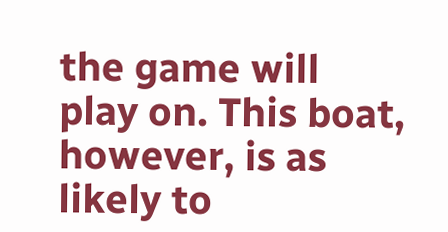the game will play on. This boat, however, is as likely to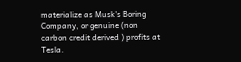materialize as Musk's Boring Company, or genuine (non carbon credit derived ) profits at Tesla.